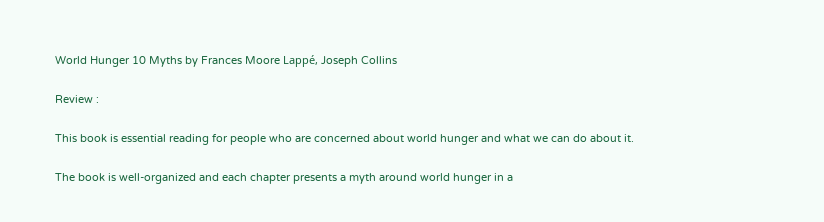World Hunger 10 Myths by Frances Moore Lappé, Joseph Collins

Review :

This book is essential reading for people who are concerned about world hunger and what we can do about it.

The book is well-organized and each chapter presents a myth around world hunger in a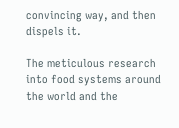convincing way, and then dispels it.

The meticulous research into food systems around the world and the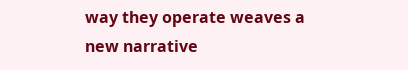way they operate weaves a new narrative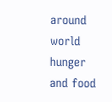around world hunger and food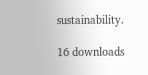sustainability.

16 downloads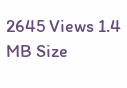2645 Views 1.4 MB Size